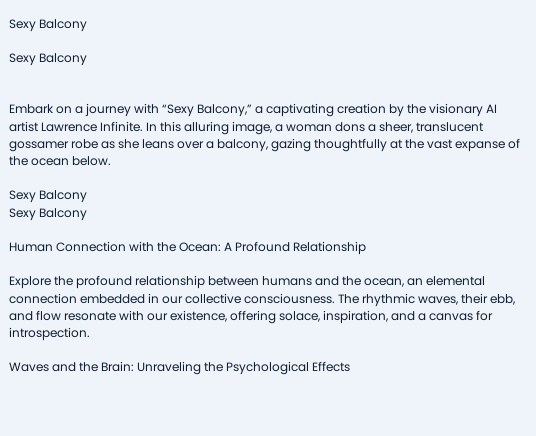Sexy Balcony

Sexy Balcony


Embark on a journey with “Sexy Balcony,” a captivating creation by the visionary AI artist Lawrence Infinite. In this alluring image, a woman dons a sheer, translucent gossamer robe as she leans over a balcony, gazing thoughtfully at the vast expanse of the ocean below.

Sexy Balcony
Sexy Balcony

Human Connection with the Ocean: A Profound Relationship

Explore the profound relationship between humans and the ocean, an elemental connection embedded in our collective consciousness. The rhythmic waves, their ebb, and flow resonate with our existence, offering solace, inspiration, and a canvas for introspection.

Waves and the Brain: Unraveling the Psychological Effects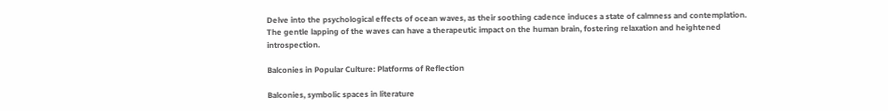Delve into the psychological effects of ocean waves, as their soothing cadence induces a state of calmness and contemplation. The gentle lapping of the waves can have a therapeutic impact on the human brain, fostering relaxation and heightened introspection.

Balconies in Popular Culture: Platforms of Reflection

Balconies, symbolic spaces in literature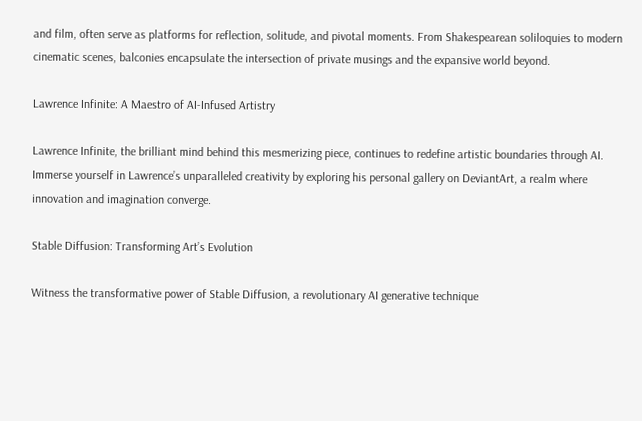and film, often serve as platforms for reflection, solitude, and pivotal moments. From Shakespearean soliloquies to modern cinematic scenes, balconies encapsulate the intersection of private musings and the expansive world beyond.

Lawrence Infinite: A Maestro of AI-Infused Artistry

Lawrence Infinite, the brilliant mind behind this mesmerizing piece, continues to redefine artistic boundaries through AI. Immerse yourself in Lawrence’s unparalleled creativity by exploring his personal gallery on DeviantArt, a realm where innovation and imagination converge.

Stable Diffusion: Transforming Art’s Evolution

Witness the transformative power of Stable Diffusion, a revolutionary AI generative technique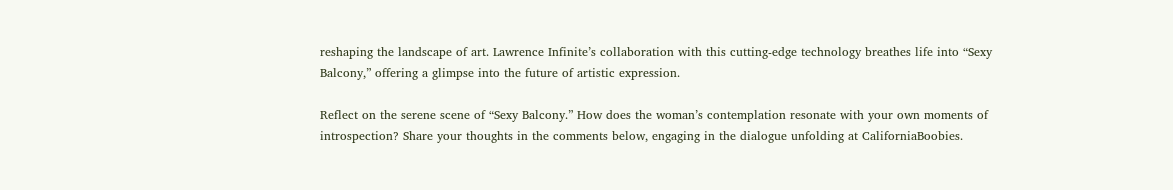reshaping the landscape of art. Lawrence Infinite’s collaboration with this cutting-edge technology breathes life into “Sexy Balcony,” offering a glimpse into the future of artistic expression.

Reflect on the serene scene of “Sexy Balcony.” How does the woman’s contemplation resonate with your own moments of introspection? Share your thoughts in the comments below, engaging in the dialogue unfolding at CaliforniaBoobies.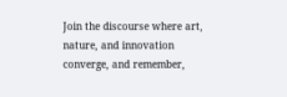Join the discourse where art, nature, and innovation converge, and remember,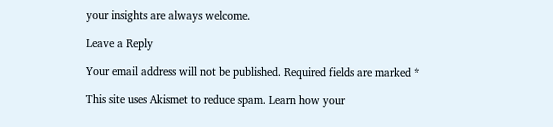your insights are always welcome.

Leave a Reply

Your email address will not be published. Required fields are marked *

This site uses Akismet to reduce spam. Learn how your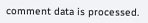comment data is processed.